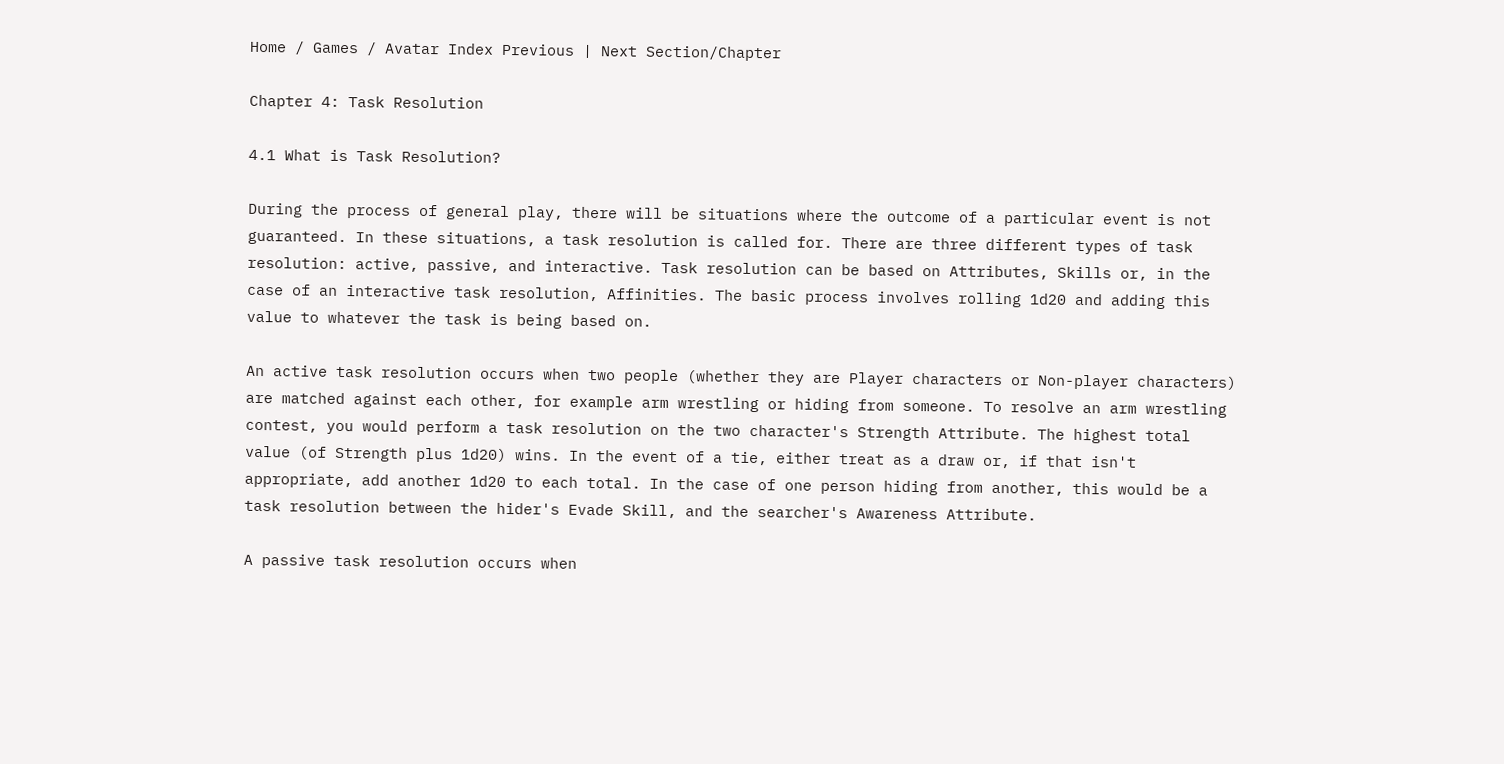Home / Games / Avatar Index Previous | Next Section/Chapter

Chapter 4: Task Resolution

4.1 What is Task Resolution?

During the process of general play, there will be situations where the outcome of a particular event is not guaranteed. In these situations, a task resolution is called for. There are three different types of task resolution: active, passive, and interactive. Task resolution can be based on Attributes, Skills or, in the case of an interactive task resolution, Affinities. The basic process involves rolling 1d20 and adding this value to whatever the task is being based on.

An active task resolution occurs when two people (whether they are Player characters or Non-player characters) are matched against each other, for example arm wrestling or hiding from someone. To resolve an arm wrestling contest, you would perform a task resolution on the two character's Strength Attribute. The highest total value (of Strength plus 1d20) wins. In the event of a tie, either treat as a draw or, if that isn't appropriate, add another 1d20 to each total. In the case of one person hiding from another, this would be a task resolution between the hider's Evade Skill, and the searcher's Awareness Attribute.

A passive task resolution occurs when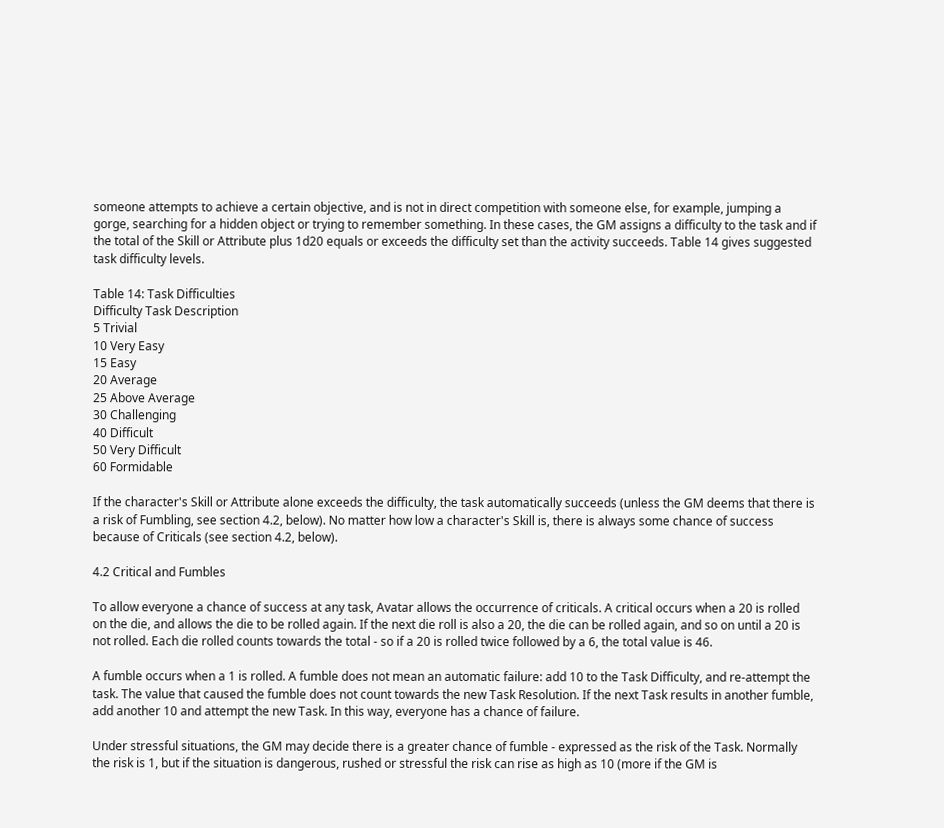someone attempts to achieve a certain objective, and is not in direct competition with someone else, for example, jumping a gorge, searching for a hidden object or trying to remember something. In these cases, the GM assigns a difficulty to the task and if the total of the Skill or Attribute plus 1d20 equals or exceeds the difficulty set than the activity succeeds. Table 14 gives suggested task difficulty levels.

Table 14: Task Difficulties
Difficulty Task Description
5 Trivial
10 Very Easy
15 Easy
20 Average
25 Above Average
30 Challenging
40 Difficult
50 Very Difficult
60 Formidable

If the character's Skill or Attribute alone exceeds the difficulty, the task automatically succeeds (unless the GM deems that there is a risk of Fumbling, see section 4.2, below). No matter how low a character's Skill is, there is always some chance of success because of Criticals (see section 4.2, below).

4.2 Critical and Fumbles

To allow everyone a chance of success at any task, Avatar allows the occurrence of criticals. A critical occurs when a 20 is rolled on the die, and allows the die to be rolled again. If the next die roll is also a 20, the die can be rolled again, and so on until a 20 is not rolled. Each die rolled counts towards the total - so if a 20 is rolled twice followed by a 6, the total value is 46.

A fumble occurs when a 1 is rolled. A fumble does not mean an automatic failure: add 10 to the Task Difficulty, and re-attempt the task. The value that caused the fumble does not count towards the new Task Resolution. If the next Task results in another fumble, add another 10 and attempt the new Task. In this way, everyone has a chance of failure.

Under stressful situations, the GM may decide there is a greater chance of fumble - expressed as the risk of the Task. Normally the risk is 1, but if the situation is dangerous, rushed or stressful the risk can rise as high as 10 (more if the GM is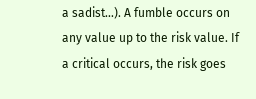a sadist...). A fumble occurs on any value up to the risk value. If a critical occurs, the risk goes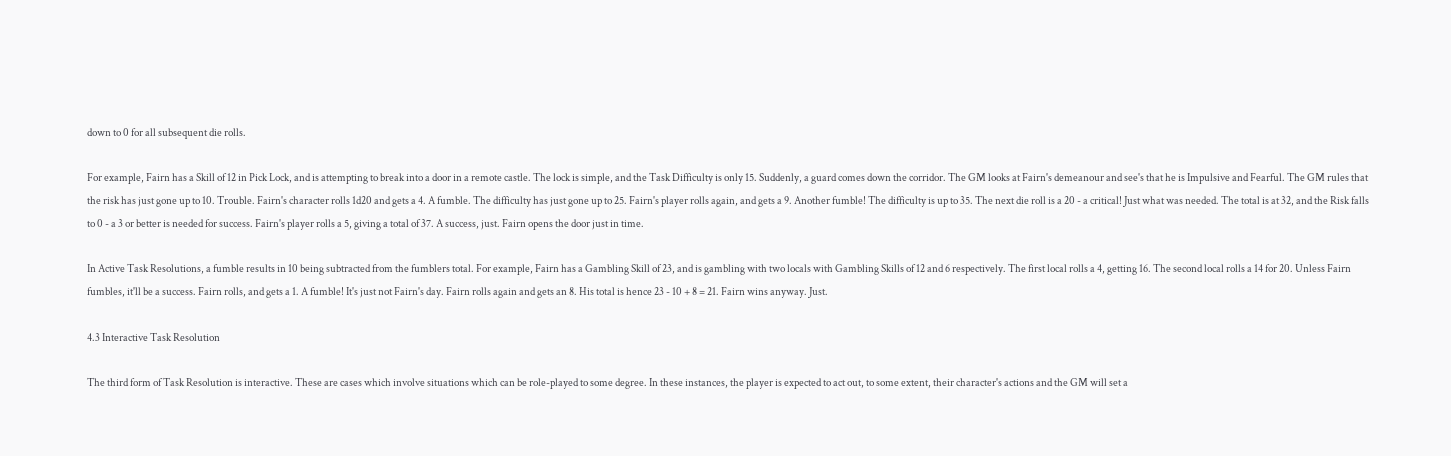down to 0 for all subsequent die rolls.

For example, Fairn has a Skill of 12 in Pick Lock, and is attempting to break into a door in a remote castle. The lock is simple, and the Task Difficulty is only 15. Suddenly, a guard comes down the corridor. The GM looks at Fairn's demeanour and see's that he is Impulsive and Fearful. The GM rules that the risk has just gone up to 10. Trouble. Fairn's character rolls 1d20 and gets a 4. A fumble. The difficulty has just gone up to 25. Fairn's player rolls again, and gets a 9. Another fumble! The difficulty is up to 35. The next die roll is a 20 - a critical! Just what was needed. The total is at 32, and the Risk falls to 0 - a 3 or better is needed for success. Fairn's player rolls a 5, giving a total of 37. A success, just. Fairn opens the door just in time.

In Active Task Resolutions, a fumble results in 10 being subtracted from the fumblers total. For example, Fairn has a Gambling Skill of 23, and is gambling with two locals with Gambling Skills of 12 and 6 respectively. The first local rolls a 4, getting 16. The second local rolls a 14 for 20. Unless Fairn fumbles, it'll be a success. Fairn rolls, and gets a 1. A fumble! It's just not Fairn's day. Fairn rolls again and gets an 8. His total is hence 23 - 10 + 8 = 21. Fairn wins anyway. Just.

4.3 Interactive Task Resolution

The third form of Task Resolution is interactive. These are cases which involve situations which can be role-played to some degree. In these instances, the player is expected to act out, to some extent, their character's actions and the GM will set a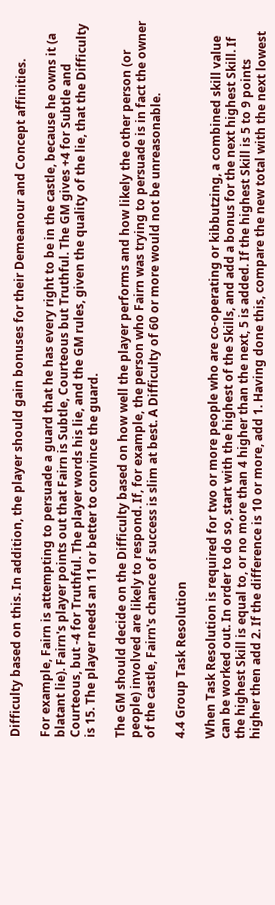Difficulty based on this. In addition, the player should gain bonuses for their Demeanour and Concept affinities.

For example, Fairn is attempting to persuade a guard that he has every right to be in the castle, because he owns it (a blatant lie). Fairn's player points out that Fairn is Subtle, Courteous but Truthful. The GM gives +4 for Subtle and Courteous, but -4 for Truthful. The player words his lie, and the GM rules, given the quality of the lie, that the Difficulty is 15. The player needs an 11 or better to convince the guard.

The GM should decide on the Difficulty based on how well the player performs and how likely the other person (or people) involved are likely to respond. If, for example, the person who Fairn was trying to persuade is in fact the owner of the castle, Fairn's chance of success is slim at best. A Difficulty of 60 or more would not be unreasonable.

4.4 Group Task Resolution

When Task Resolution is required for two or more people who are co-operating or kibbutzing, a combined skill value can be worked out. In order to do so, start with the highest of the Skills, and add a bonus for the next highest Skill. If the highest Skill is equal to, or no more than 4 higher than the next, 5 is added. If the highest Skill is 5 to 9 points higher then add 2. If the difference is 10 or more, add 1. Having done this, compare the new total with the next lowest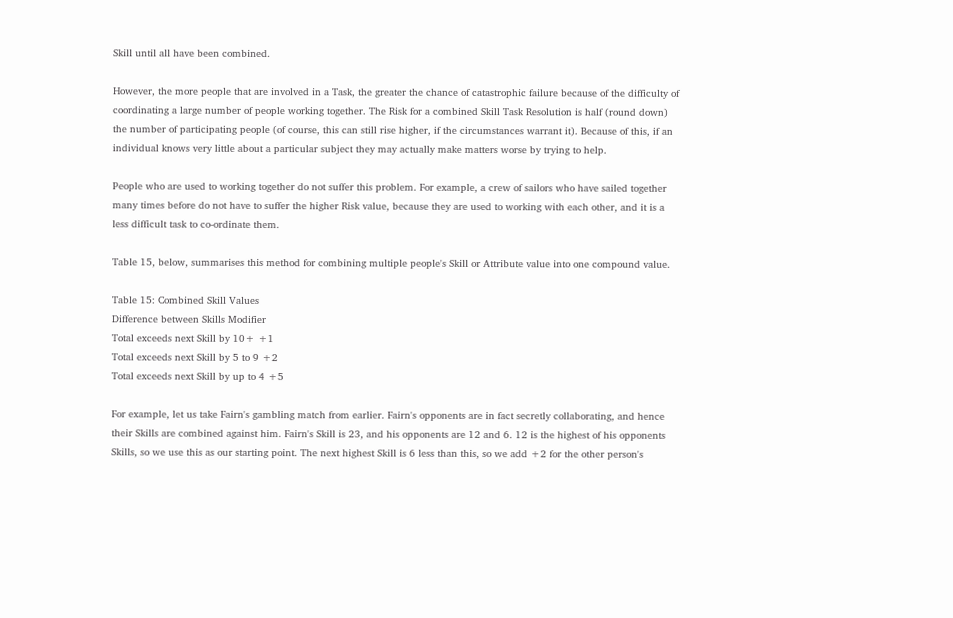Skill until all have been combined.

However, the more people that are involved in a Task, the greater the chance of catastrophic failure because of the difficulty of coordinating a large number of people working together. The Risk for a combined Skill Task Resolution is half (round down) the number of participating people (of course, this can still rise higher, if the circumstances warrant it). Because of this, if an individual knows very little about a particular subject they may actually make matters worse by trying to help.

People who are used to working together do not suffer this problem. For example, a crew of sailors who have sailed together many times before do not have to suffer the higher Risk value, because they are used to working with each other, and it is a less difficult task to co-ordinate them.

Table 15, below, summarises this method for combining multiple people's Skill or Attribute value into one compound value.

Table 15: Combined Skill Values
Difference between Skills Modifier
Total exceeds next Skill by 10+ +1
Total exceeds next Skill by 5 to 9 +2
Total exceeds next Skill by up to 4 +5

For example, let us take Fairn's gambling match from earlier. Fairn's opponents are in fact secretly collaborating, and hence their Skills are combined against him. Fairn's Skill is 23, and his opponents are 12 and 6. 12 is the highest of his opponents Skills, so we use this as our starting point. The next highest Skill is 6 less than this, so we add +2 for the other person's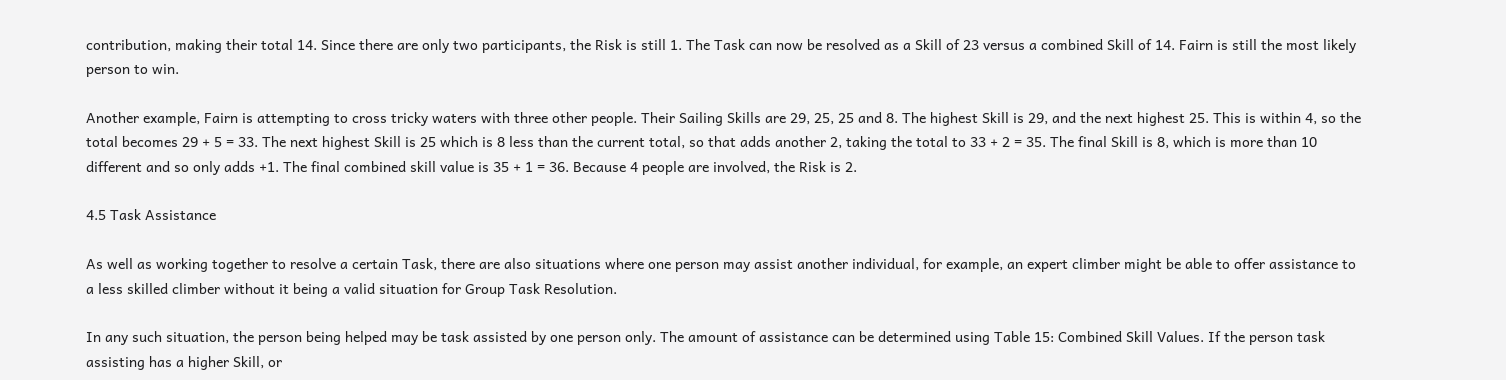contribution, making their total 14. Since there are only two participants, the Risk is still 1. The Task can now be resolved as a Skill of 23 versus a combined Skill of 14. Fairn is still the most likely person to win.

Another example, Fairn is attempting to cross tricky waters with three other people. Their Sailing Skills are 29, 25, 25 and 8. The highest Skill is 29, and the next highest 25. This is within 4, so the total becomes 29 + 5 = 33. The next highest Skill is 25 which is 8 less than the current total, so that adds another 2, taking the total to 33 + 2 = 35. The final Skill is 8, which is more than 10 different and so only adds +1. The final combined skill value is 35 + 1 = 36. Because 4 people are involved, the Risk is 2.

4.5 Task Assistance

As well as working together to resolve a certain Task, there are also situations where one person may assist another individual, for example, an expert climber might be able to offer assistance to a less skilled climber without it being a valid situation for Group Task Resolution.

In any such situation, the person being helped may be task assisted by one person only. The amount of assistance can be determined using Table 15: Combined Skill Values. If the person task assisting has a higher Skill, or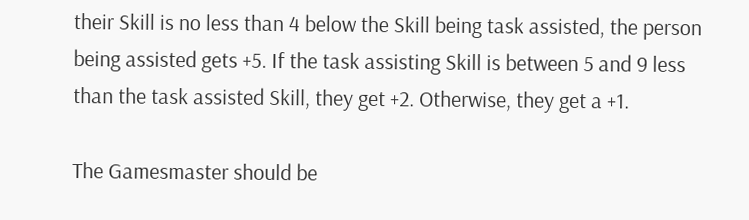their Skill is no less than 4 below the Skill being task assisted, the person being assisted gets +5. If the task assisting Skill is between 5 and 9 less than the task assisted Skill, they get +2. Otherwise, they get a +1.

The Gamesmaster should be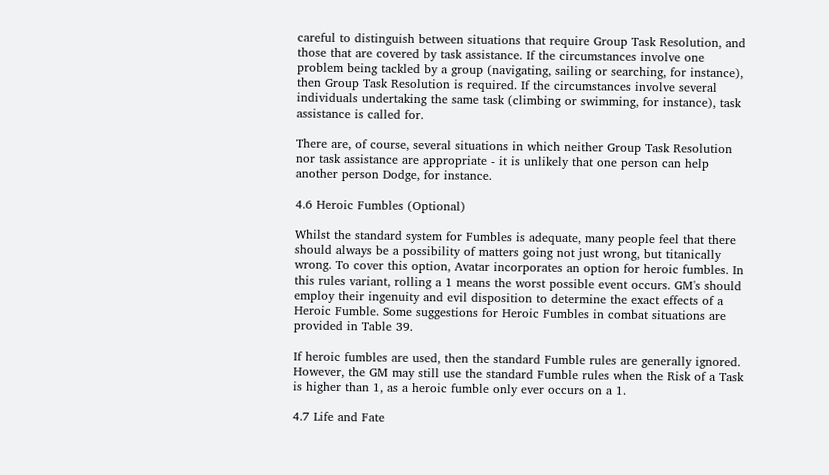careful to distinguish between situations that require Group Task Resolution, and those that are covered by task assistance. If the circumstances involve one problem being tackled by a group (navigating, sailing or searching, for instance), then Group Task Resolution is required. If the circumstances involve several individuals undertaking the same task (climbing or swimming, for instance), task assistance is called for.

There are, of course, several situations in which neither Group Task Resolution nor task assistance are appropriate - it is unlikely that one person can help another person Dodge, for instance.

4.6 Heroic Fumbles (Optional)

Whilst the standard system for Fumbles is adequate, many people feel that there should always be a possibility of matters going not just wrong, but titanically wrong. To cover this option, Avatar incorporates an option for heroic fumbles. In this rules variant, rolling a 1 means the worst possible event occurs. GM's should employ their ingenuity and evil disposition to determine the exact effects of a Heroic Fumble. Some suggestions for Heroic Fumbles in combat situations are provided in Table 39.

If heroic fumbles are used, then the standard Fumble rules are generally ignored. However, the GM may still use the standard Fumble rules when the Risk of a Task is higher than 1, as a heroic fumble only ever occurs on a 1.

4.7 Life and Fate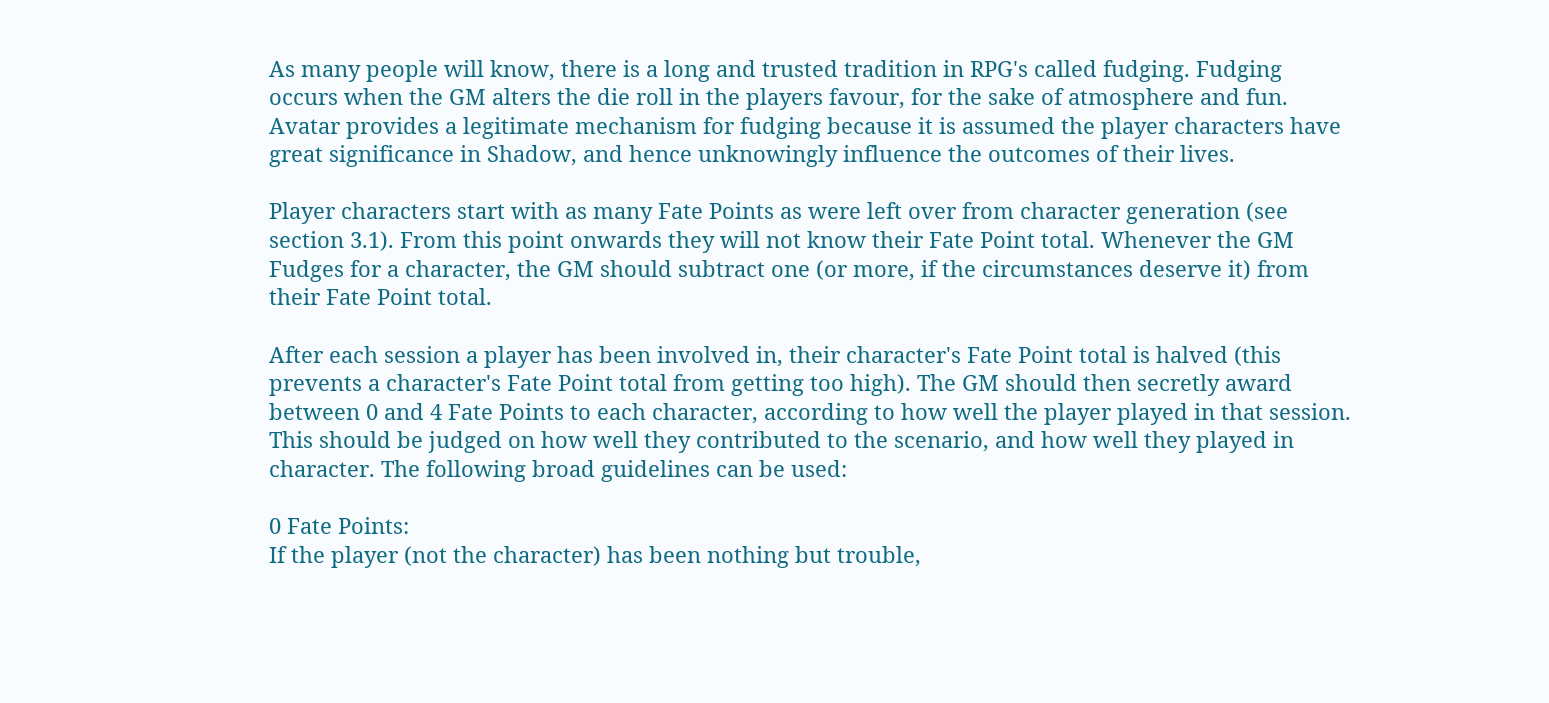As many people will know, there is a long and trusted tradition in RPG's called fudging. Fudging occurs when the GM alters the die roll in the players favour, for the sake of atmosphere and fun. Avatar provides a legitimate mechanism for fudging because it is assumed the player characters have great significance in Shadow, and hence unknowingly influence the outcomes of their lives.

Player characters start with as many Fate Points as were left over from character generation (see section 3.1). From this point onwards they will not know their Fate Point total. Whenever the GM Fudges for a character, the GM should subtract one (or more, if the circumstances deserve it) from their Fate Point total.

After each session a player has been involved in, their character's Fate Point total is halved (this prevents a character's Fate Point total from getting too high). The GM should then secretly award between 0 and 4 Fate Points to each character, according to how well the player played in that session. This should be judged on how well they contributed to the scenario, and how well they played in character. The following broad guidelines can be used:

0 Fate Points:
If the player (not the character) has been nothing but trouble,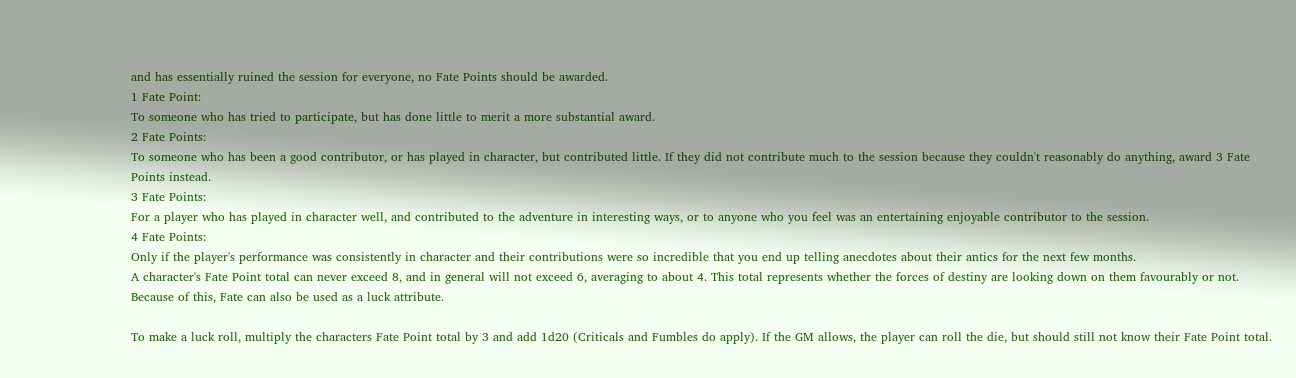and has essentially ruined the session for everyone, no Fate Points should be awarded.
1 Fate Point:
To someone who has tried to participate, but has done little to merit a more substantial award.
2 Fate Points:
To someone who has been a good contributor, or has played in character, but contributed little. If they did not contribute much to the session because they couldn't reasonably do anything, award 3 Fate Points instead.
3 Fate Points:
For a player who has played in character well, and contributed to the adventure in interesting ways, or to anyone who you feel was an entertaining enjoyable contributor to the session.
4 Fate Points:
Only if the player's performance was consistently in character and their contributions were so incredible that you end up telling anecdotes about their antics for the next few months.
A character's Fate Point total can never exceed 8, and in general will not exceed 6, averaging to about 4. This total represents whether the forces of destiny are looking down on them favourably or not. Because of this, Fate can also be used as a luck attribute.

To make a luck roll, multiply the characters Fate Point total by 3 and add 1d20 (Criticals and Fumbles do apply). If the GM allows, the player can roll the die, but should still not know their Fate Point total.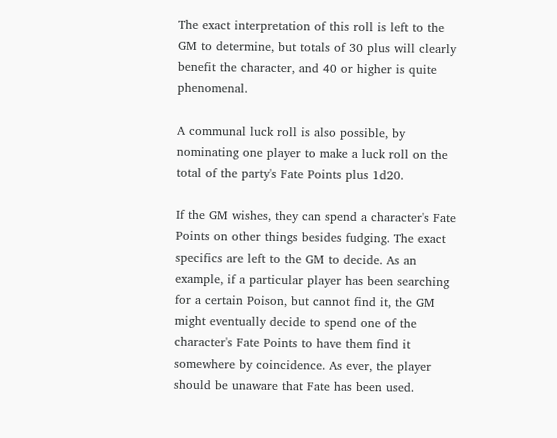The exact interpretation of this roll is left to the GM to determine, but totals of 30 plus will clearly benefit the character, and 40 or higher is quite phenomenal.

A communal luck roll is also possible, by nominating one player to make a luck roll on the total of the party's Fate Points plus 1d20.

If the GM wishes, they can spend a character's Fate Points on other things besides fudging. The exact specifics are left to the GM to decide. As an example, if a particular player has been searching for a certain Poison, but cannot find it, the GM might eventually decide to spend one of the character's Fate Points to have them find it somewhere by coincidence. As ever, the player should be unaware that Fate has been used.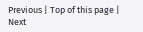Previous | Top of this page | Next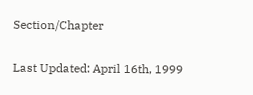Section/Chapter

Last Updated: April 16th, 1999